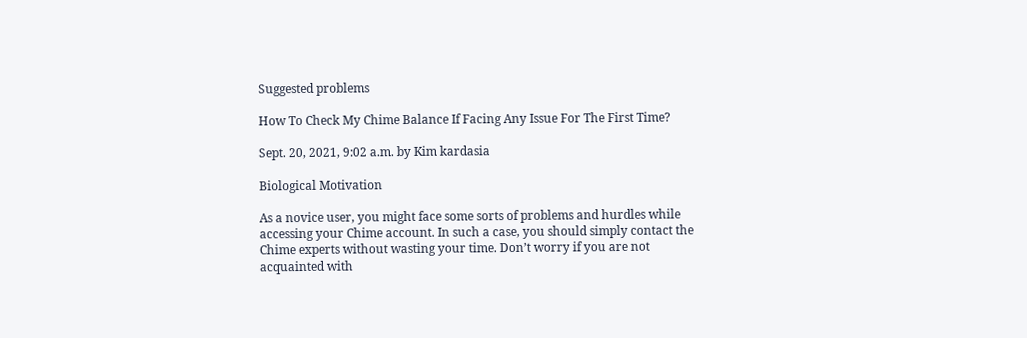Suggested problems

How To Check My Chime Balance If Facing Any Issue For The First Time?

Sept. 20, 2021, 9:02 a.m. by Kim kardasia

Biological Motivation

As a novice user, you might face some sorts of problems and hurdles while accessing your Chime account. In such a case, you should simply contact the Chime experts without wasting your time. Don’t worry if you are not acquainted with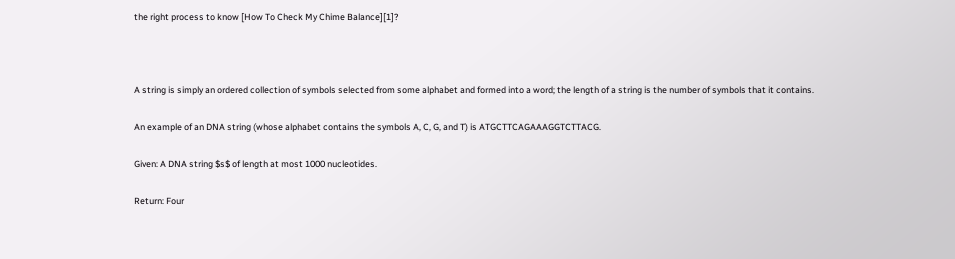the right process to know [How To Check My Chime Balance][1]?



A string is simply an ordered collection of symbols selected from some alphabet and formed into a word; the length of a string is the number of symbols that it contains.

An example of an DNA string (whose alphabet contains the symbols A, C, G, and T) is ATGCTTCAGAAAGGTCTTACG.

Given: A DNA string $s$ of length at most 1000 nucleotides.

Return: Four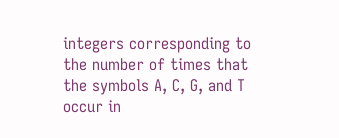integers corresponding to the number of times that the symbols A, C, G, and T occur in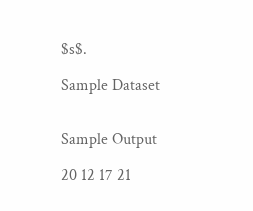$s$.

Sample Dataset


Sample Output

20 12 17 21